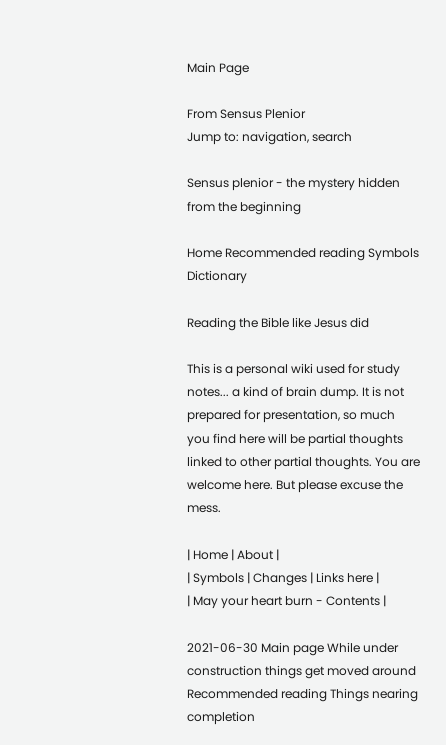Main Page

From Sensus Plenior
Jump to: navigation, search

Sensus plenior - the mystery hidden from the beginning

Home Recommended reading Symbols Dictionary

Reading the Bible like Jesus did

This is a personal wiki used for study notes... a kind of brain dump. It is not prepared for presentation, so much you find here will be partial thoughts linked to other partial thoughts. You are welcome here. But please excuse the mess.

| Home | About |
| Symbols | Changes | Links here |
| May your heart burn - Contents |

2021-06-30 Main page While under construction things get moved around
Recommended reading Things nearing completion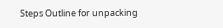Steps Outline for unpacking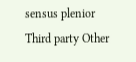sensus plenior
Third party Other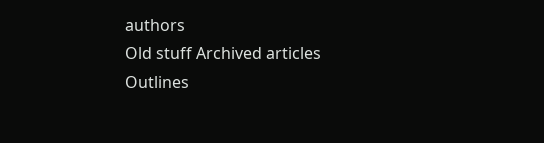authors
Old stuff Archived articles
Outlines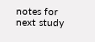notes for next study